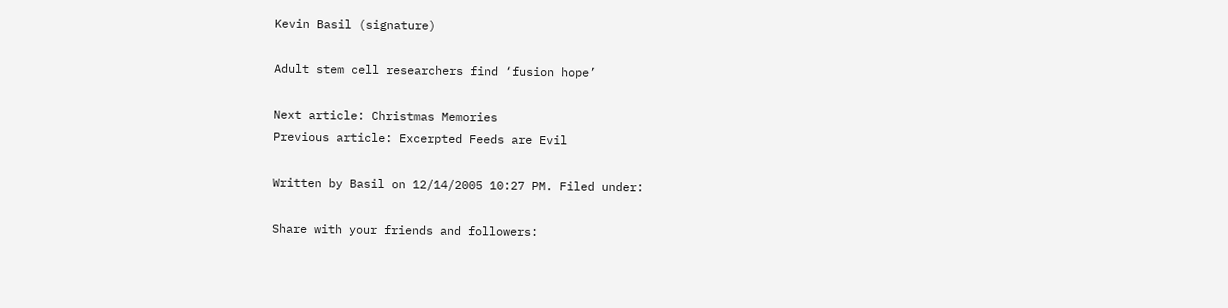Kevin Basil (signature)

Adult stem cell researchers find ‘fusion hope’

Next article: Christmas Memories
Previous article: Excerpted Feeds are Evil

Written by Basil on 12/14/2005 10:27 PM. Filed under:

Share with your friends and followers: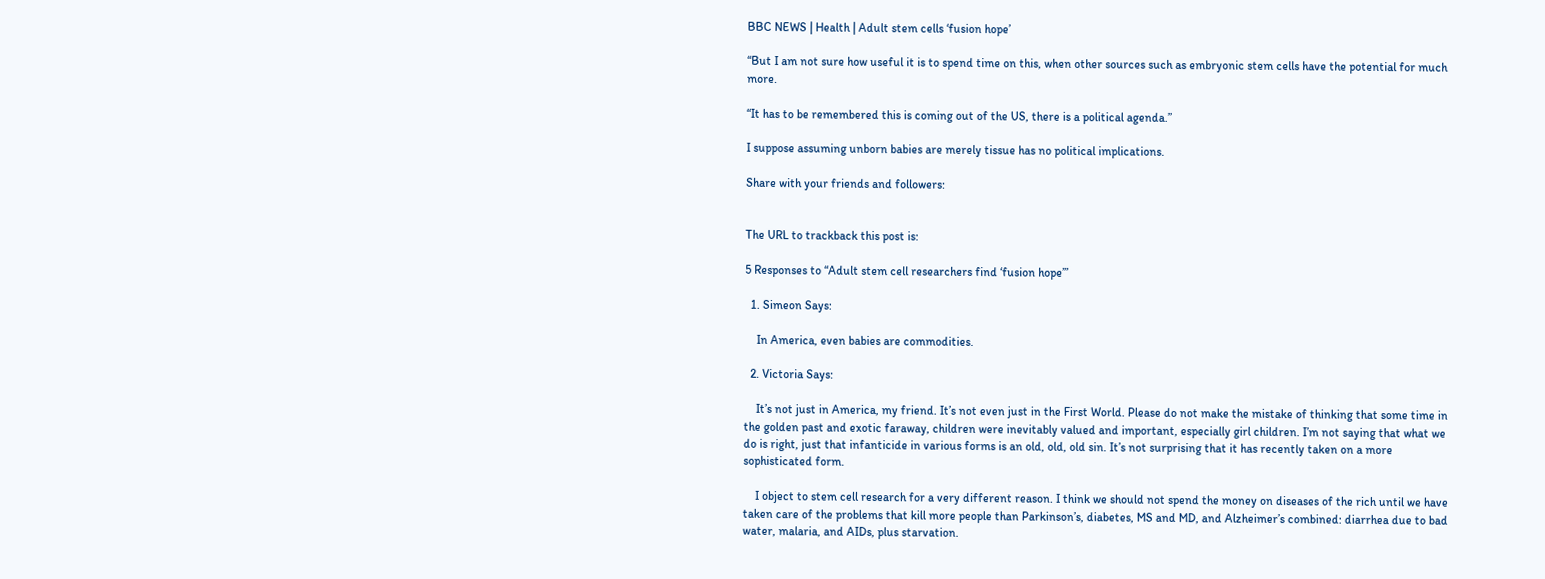BBC NEWS | Health | Adult stem cells ‘fusion hope’

“But I am not sure how useful it is to spend time on this, when other sources such as embryonic stem cells have the potential for much more.

“It has to be remembered this is coming out of the US, there is a political agenda.”

I suppose assuming unborn babies are merely tissue has no political implications.

Share with your friends and followers:


The URL to trackback this post is:

5 Responses to “Adult stem cell researchers find ‘fusion hope’”

  1. Simeon Says:

    In America, even babies are commodities.

  2. Victoria Says:

    It’s not just in America, my friend. It’s not even just in the First World. Please do not make the mistake of thinking that some time in the golden past and exotic faraway, children were inevitably valued and important, especially girl children. I’m not saying that what we do is right, just that infanticide in various forms is an old, old, old sin. It’s not surprising that it has recently taken on a more sophisticated form.

    I object to stem cell research for a very different reason. I think we should not spend the money on diseases of the rich until we have taken care of the problems that kill more people than Parkinson’s, diabetes, MS and MD, and Alzheimer’s combined: diarrhea due to bad water, malaria, and AIDs, plus starvation.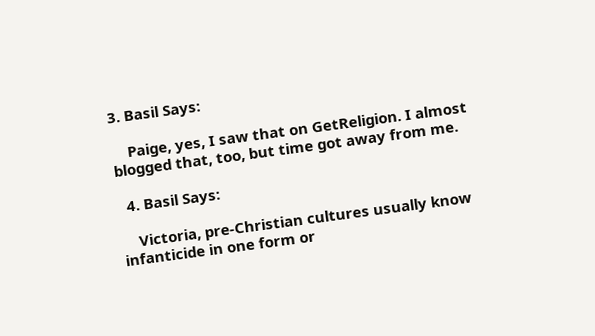3. Basil Says:

    Paige, yes, I saw that on GetReligion. I almost blogged that, too, but time got away from me.

  4. Basil Says:

    Victoria, pre-Christian cultures usually know infanticide in one form or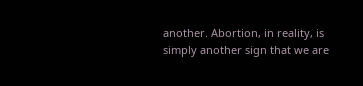another. Abortion, in reality, is simply another sign that we are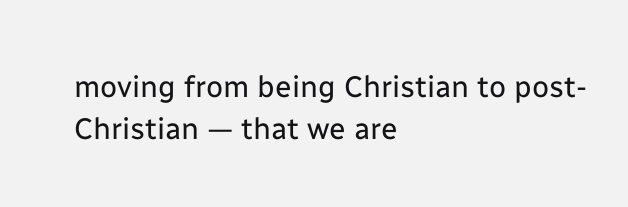moving from being Christian to post-Christian — that we are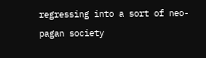regressing into a sort of neo-pagan society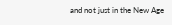and not just in the New Age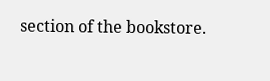section of the bookstore.